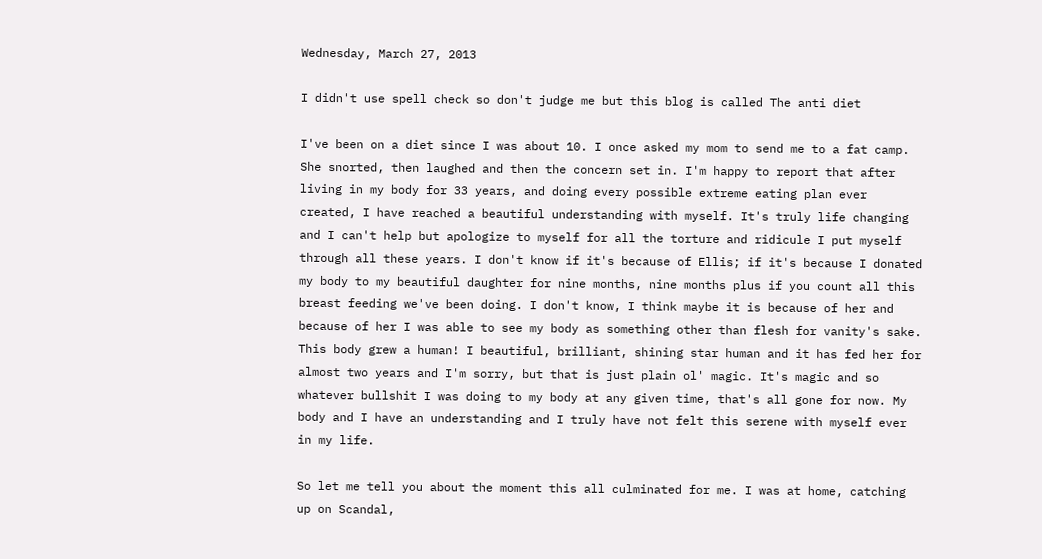Wednesday, March 27, 2013

I didn't use spell check so don't judge me but this blog is called The anti diet

I've been on a diet since I was about 10. I once asked my mom to send me to a fat camp. She snorted, then laughed and then the concern set in. I'm happy to report that after living in my body for 33 years, and doing every possible extreme eating plan ever created, I have reached a beautiful understanding with myself. It's truly life changing and I can't help but apologize to myself for all the torture and ridicule I put myself through all these years. I don't know if it's because of Ellis; if it's because I donated my body to my beautiful daughter for nine months, nine months plus if you count all this breast feeding we've been doing. I don't know, I think maybe it is because of her and because of her I was able to see my body as something other than flesh for vanity's sake. This body grew a human! I beautiful, brilliant, shining star human and it has fed her for almost two years and I'm sorry, but that is just plain ol' magic. It's magic and so whatever bullshit I was doing to my body at any given time, that's all gone for now. My body and I have an understanding and I truly have not felt this serene with myself ever in my life.

So let me tell you about the moment this all culminated for me. I was at home, catching up on Scandal,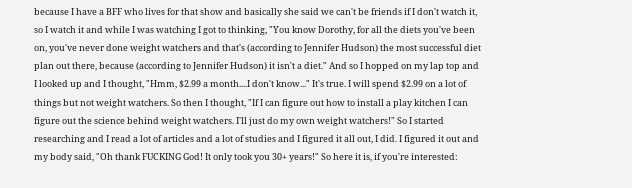because I have a BFF who lives for that show and basically she said we can't be friends if I don't watch it, so I watch it and while I was watching I got to thinking, "You know Dorothy, for all the diets you've been on, you've never done weight watchers and that's (according to Jennifer Hudson) the most successful diet plan out there, because (according to Jennifer Hudson) it isn't a diet." And so I hopped on my lap top and I looked up and I thought, "Hmm, $2.99 a month....I don't know..." It's true. I will spend $2.99 on a lot of things but not weight watchers. So then I thought, "If I can figure out how to install a play kitchen I can figure out the science behind weight watchers. I'll just do my own weight watchers!" So I started researching and I read a lot of articles and a lot of studies and I figured it all out, I did. I figured it out and my body said, "Oh thank FUCKING God! It only took you 30+ years!" So here it is, if you're interested: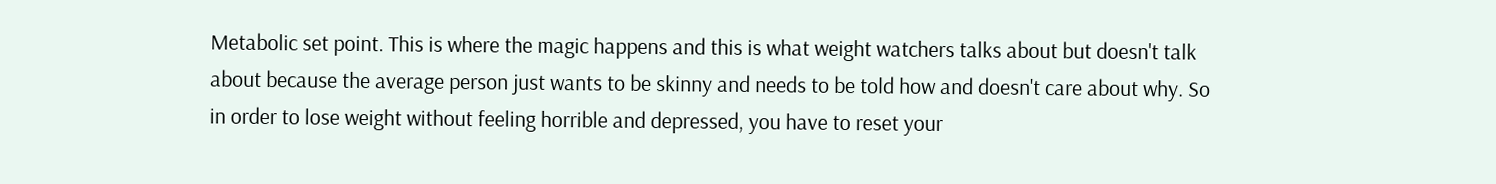Metabolic set point. This is where the magic happens and this is what weight watchers talks about but doesn't talk about because the average person just wants to be skinny and needs to be told how and doesn't care about why. So in order to lose weight without feeling horrible and depressed, you have to reset your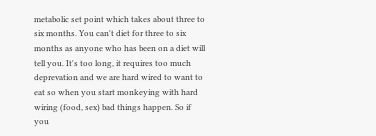metabolic set point which takes about three to six months. You can't diet for three to six months as anyone who has been on a diet will tell you. It's too long, it requires too much deprevation and we are hard wired to want to eat so when you start monkeying with hard wiring (food, sex) bad things happen. So if you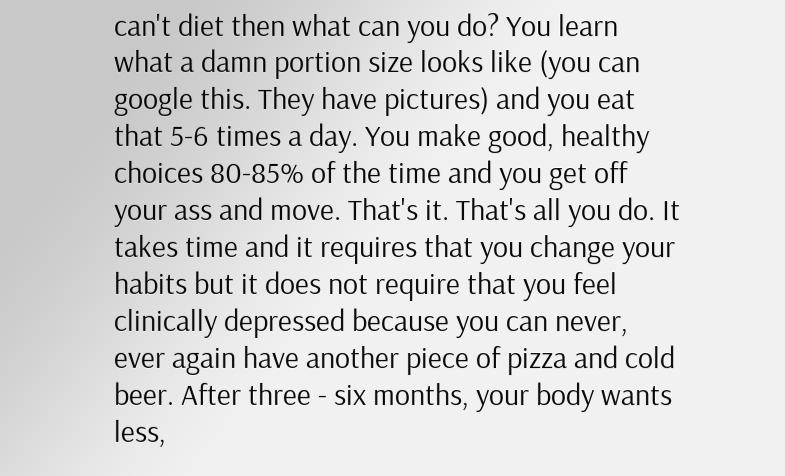can't diet then what can you do? You learn what a damn portion size looks like (you can google this. They have pictures) and you eat that 5-6 times a day. You make good, healthy choices 80-85% of the time and you get off your ass and move. That's it. That's all you do. It takes time and it requires that you change your habits but it does not require that you feel clinically depressed because you can never, ever again have another piece of pizza and cold beer. After three - six months, your body wants less,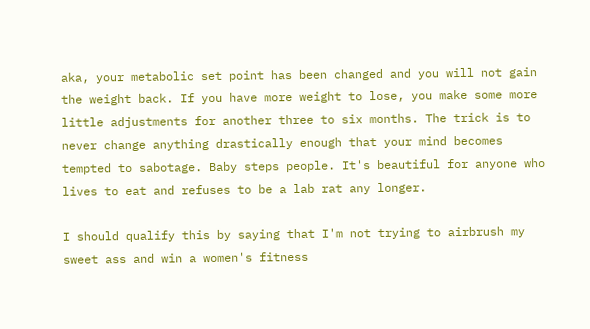aka, your metabolic set point has been changed and you will not gain the weight back. If you have more weight to lose, you make some more little adjustments for another three to six months. The trick is to never change anything drastically enough that your mind becomes tempted to sabotage. Baby steps people. It's beautiful for anyone who lives to eat and refuses to be a lab rat any longer.

I should qualify this by saying that I'm not trying to airbrush my sweet ass and win a women's fitness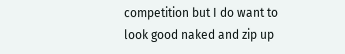competition but I do want to look good naked and zip up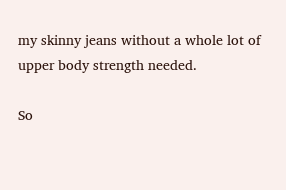my skinny jeans without a whole lot of upper body strength needed.

So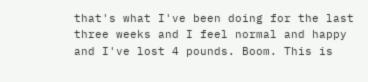that's what I've been doing for the last three weeks and I feel normal and happy and I've lost 4 pounds. Boom. This is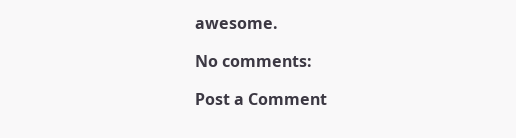awesome.

No comments:

Post a Comment